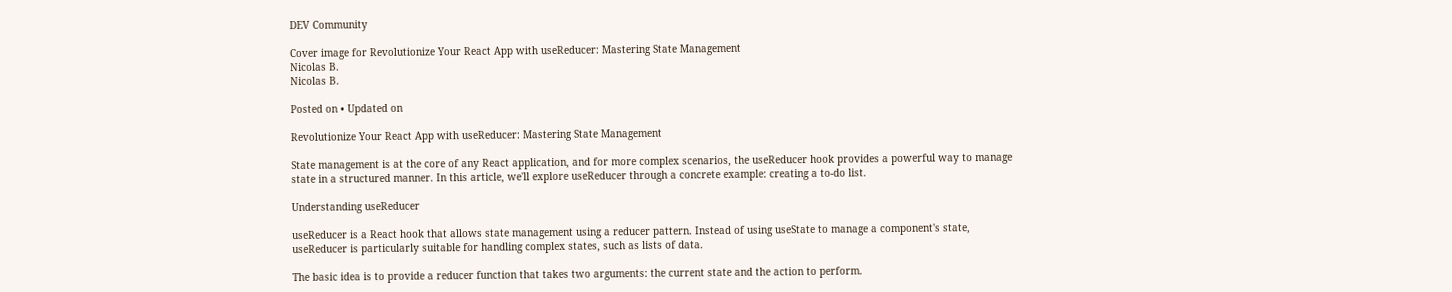DEV Community

Cover image for Revolutionize Your React App with useReducer: Mastering State Management
Nicolas B.
Nicolas B.

Posted on • Updated on

Revolutionize Your React App with useReducer: Mastering State Management

State management is at the core of any React application, and for more complex scenarios, the useReducer hook provides a powerful way to manage state in a structured manner. In this article, we'll explore useReducer through a concrete example: creating a to-do list.

Understanding useReducer

useReducer is a React hook that allows state management using a reducer pattern. Instead of using useState to manage a component's state, useReducer is particularly suitable for handling complex states, such as lists of data.

The basic idea is to provide a reducer function that takes two arguments: the current state and the action to perform.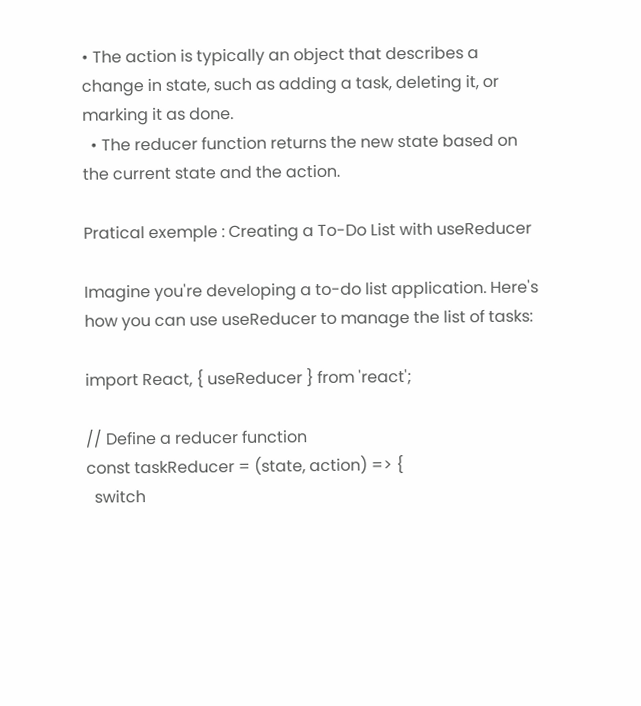• The action is typically an object that describes a change in state, such as adding a task, deleting it, or marking it as done.
  • The reducer function returns the new state based on the current state and the action.

Pratical exemple : Creating a To-Do List with useReducer

Imagine you're developing a to-do list application. Here's how you can use useReducer to manage the list of tasks:

import React, { useReducer } from 'react';

// Define a reducer function
const taskReducer = (state, action) => {
  switch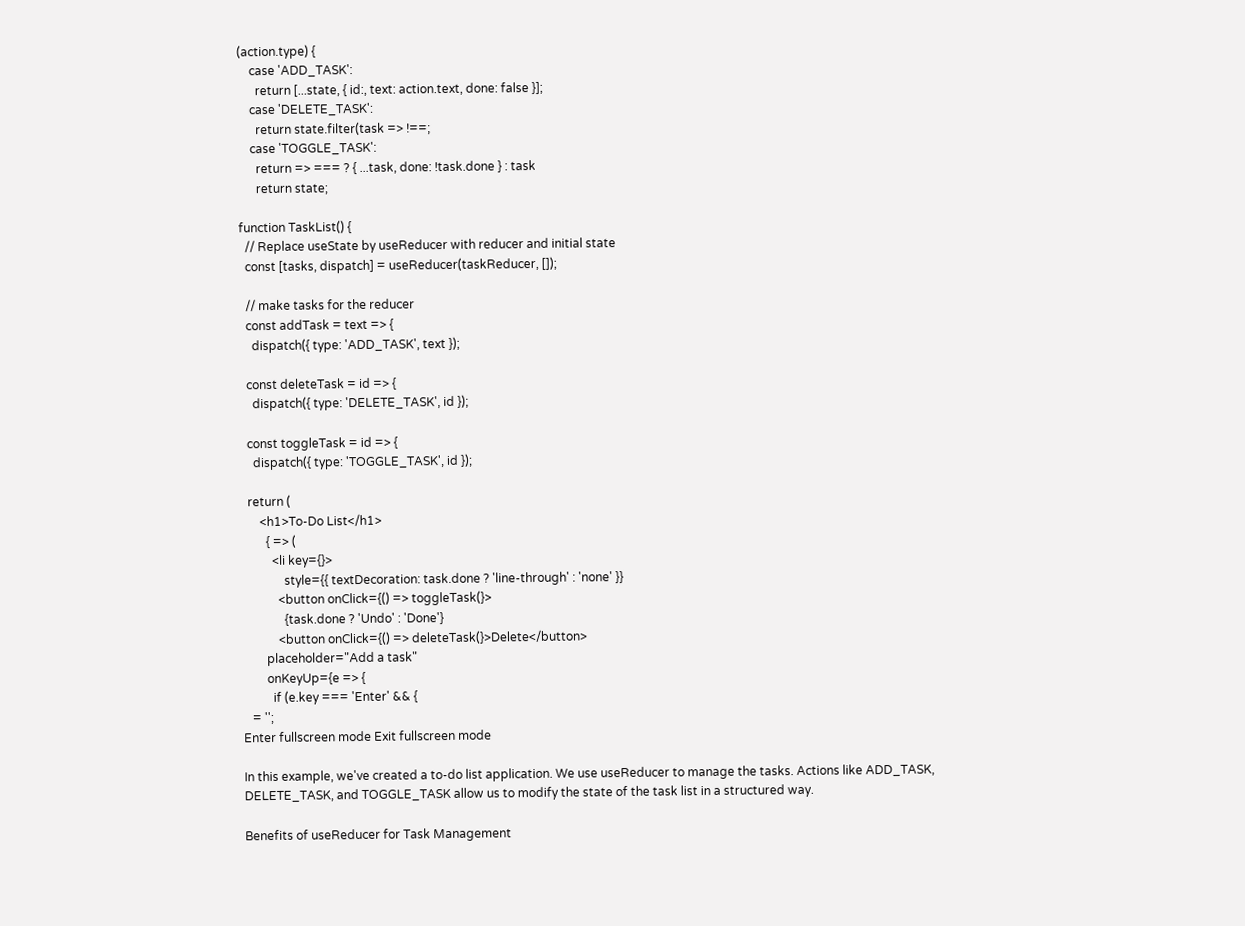(action.type) {
    case 'ADD_TASK':
      return [...state, { id:, text: action.text, done: false }];
    case 'DELETE_TASK':
      return state.filter(task => !==;
    case 'TOGGLE_TASK':
      return => === ? { ...task, done: !task.done } : task
      return state;

function TaskList() {
  // Replace useState by useReducer with reducer and initial state
  const [tasks, dispatch] = useReducer(taskReducer, []);

  // make tasks for the reducer
  const addTask = text => {
    dispatch({ type: 'ADD_TASK', text });

  const deleteTask = id => {
    dispatch({ type: 'DELETE_TASK', id });

  const toggleTask = id => {
    dispatch({ type: 'TOGGLE_TASK', id });

  return (
      <h1>To-Do List</h1>
        { => (
          <li key={}>
              style={{ textDecoration: task.done ? 'line-through' : 'none' }}
            <button onClick={() => toggleTask(}>
              {task.done ? 'Undo' : 'Done'}
            <button onClick={() => deleteTask(}>Delete</button>
        placeholder="Add a task"
        onKeyUp={e => {
          if (e.key === 'Enter' && {
   = '';
Enter fullscreen mode Exit fullscreen mode

In this example, we've created a to-do list application. We use useReducer to manage the tasks. Actions like ADD_TASK, DELETE_TASK, and TOGGLE_TASK allow us to modify the state of the task list in a structured way.

Benefits of useReducer for Task Management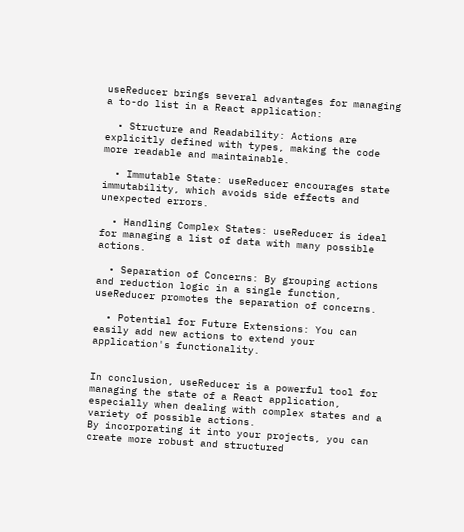useReducer brings several advantages for managing a to-do list in a React application:

  • Structure and Readability: Actions are explicitly defined with types, making the code more readable and maintainable.

  • Immutable State: useReducer encourages state immutability, which avoids side effects and unexpected errors.

  • Handling Complex States: useReducer is ideal for managing a list of data with many possible actions.

  • Separation of Concerns: By grouping actions and reduction logic in a single function, useReducer promotes the separation of concerns.

  • Potential for Future Extensions: You can easily add new actions to extend your application's functionality.


In conclusion, useReducer is a powerful tool for managing the state of a React application, especially when dealing with complex states and a variety of possible actions.
By incorporating it into your projects, you can create more robust and structured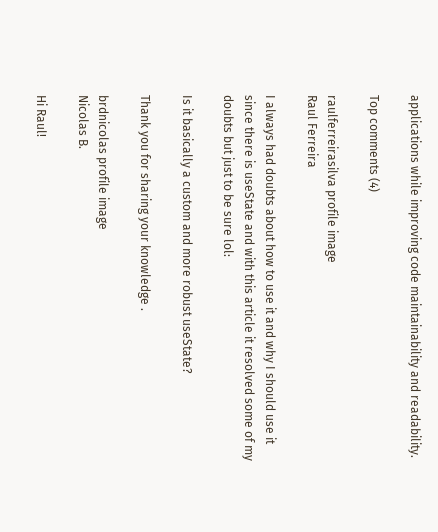applications while improving code maintainability and readability.

Top comments (4)

raulferreirasilva profile image
Raul Ferreira

I always had doubts about how to use it and why I should use it since there is useState and with this article it resolved some of my doubts but just to be sure lol:

Is it basically a custom and more robust useState?

Thank you for sharing your knowledge .

brdnicolas profile image
Nicolas B.

Hi Raul!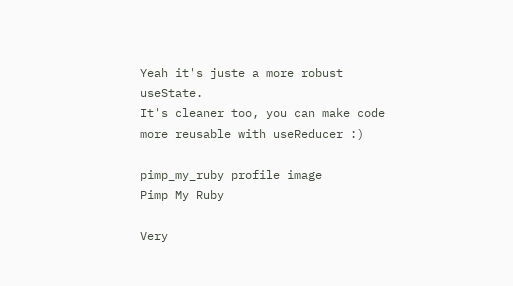Yeah it's juste a more robust useState.
It's cleaner too, you can make code more reusable with useReducer :)

pimp_my_ruby profile image
Pimp My Ruby

Very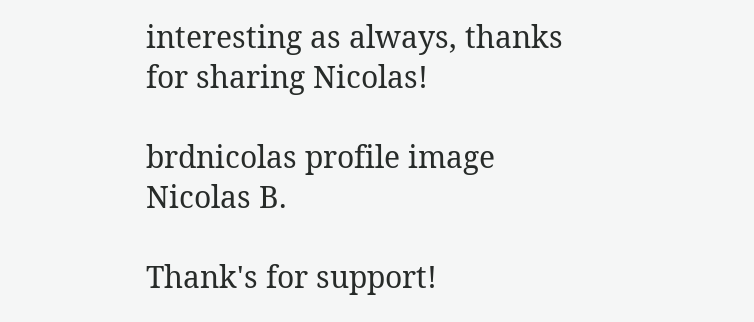interesting as always, thanks for sharing Nicolas!

brdnicolas profile image
Nicolas B.

Thank's for support!